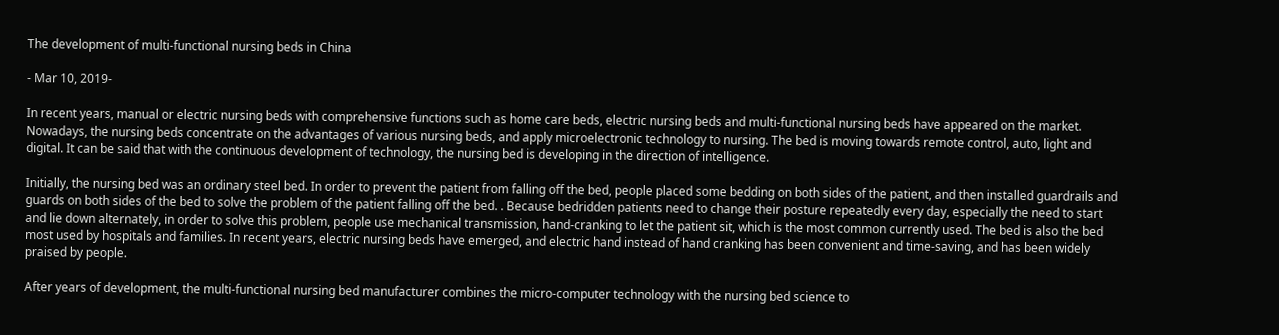The development of multi-functional nursing beds in China

- Mar 10, 2019-

In recent years, manual or electric nursing beds with comprehensive functions such as home care beds, electric nursing beds and multi-functional nursing beds have appeared on the market. Nowadays, the nursing beds concentrate on the advantages of various nursing beds, and apply microelectronic technology to nursing. The bed is moving towards remote control, auto, light and digital. It can be said that with the continuous development of technology, the nursing bed is developing in the direction of intelligence.

Initially, the nursing bed was an ordinary steel bed. In order to prevent the patient from falling off the bed, people placed some bedding on both sides of the patient, and then installed guardrails and guards on both sides of the bed to solve the problem of the patient falling off the bed. . Because bedridden patients need to change their posture repeatedly every day, especially the need to start and lie down alternately, in order to solve this problem, people use mechanical transmission, hand-cranking to let the patient sit, which is the most common currently used. The bed is also the bed most used by hospitals and families. In recent years, electric nursing beds have emerged, and electric hand instead of hand cranking has been convenient and time-saving, and has been widely praised by people.

After years of development, the multi-functional nursing bed manufacturer combines the micro-computer technology with the nursing bed science to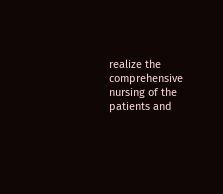realize the comprehensive nursing of the patients and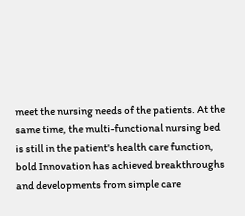meet the nursing needs of the patients. At the same time, the multi-functional nursing bed is still in the patient's health care function, bold Innovation has achieved breakthroughs and developments from simple care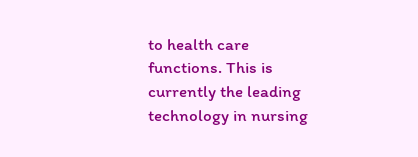to health care functions. This is currently the leading technology in nursing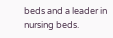beds and a leader in nursing beds.